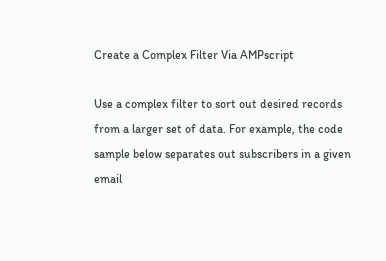Create a Complex Filter Via AMPscript

Use a complex filter to sort out desired records from a larger set of data. For example, the code sample below separates out subscribers in a given email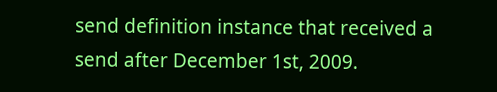send definition instance that received a send after December 1st, 2009.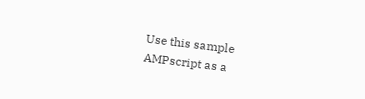Use this sample AMPscript as a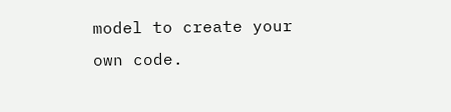model to create your own code.